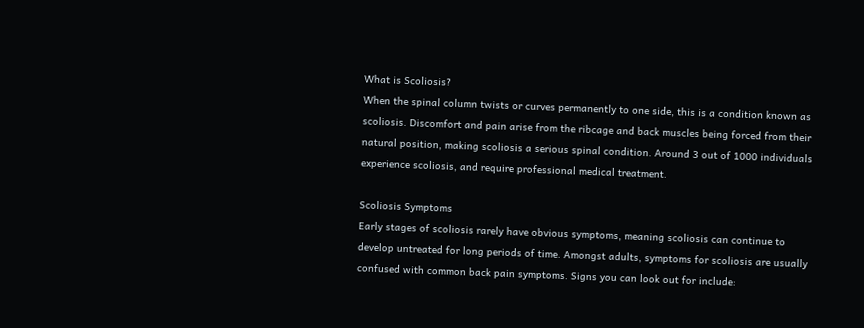What is Scoliosis?
When the spinal column twists or curves permanently to one side, this is a condition known as scoliosis. Discomfort and pain arise from the ribcage and back muscles being forced from their natural position, making scoliosis a serious spinal condition. Around 3 out of 1000 individuals experience scoliosis, and require professional medical treatment.

Scoliosis Symptoms
Early stages of scoliosis rarely have obvious symptoms, meaning scoliosis can continue to develop untreated for long periods of time. Amongst adults, symptoms for scoliosis are usually confused with common back pain symptoms. Signs you can look out for include: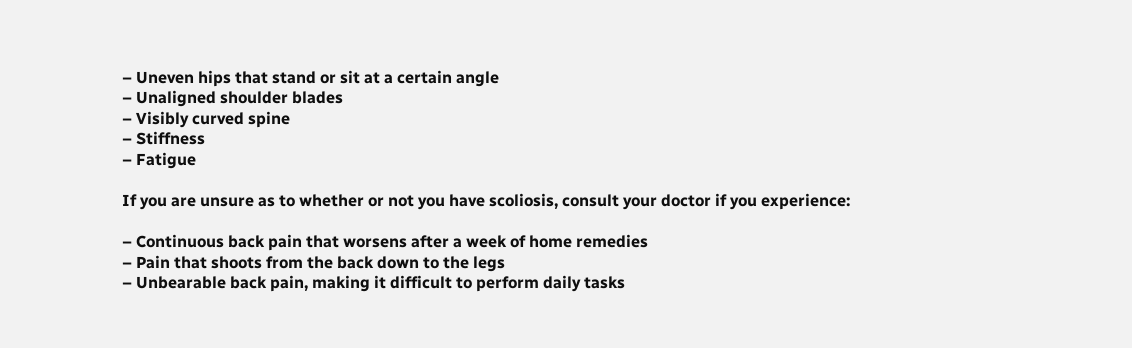– Uneven hips that stand or sit at a certain angle
– Unaligned shoulder blades
– Visibly curved spine
– Stiffness
– Fatigue

If you are unsure as to whether or not you have scoliosis, consult your doctor if you experience:

– Continuous back pain that worsens after a week of home remedies
– Pain that shoots from the back down to the legs
– Unbearable back pain, making it difficult to perform daily tasks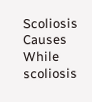Scoliosis Causes
While scoliosis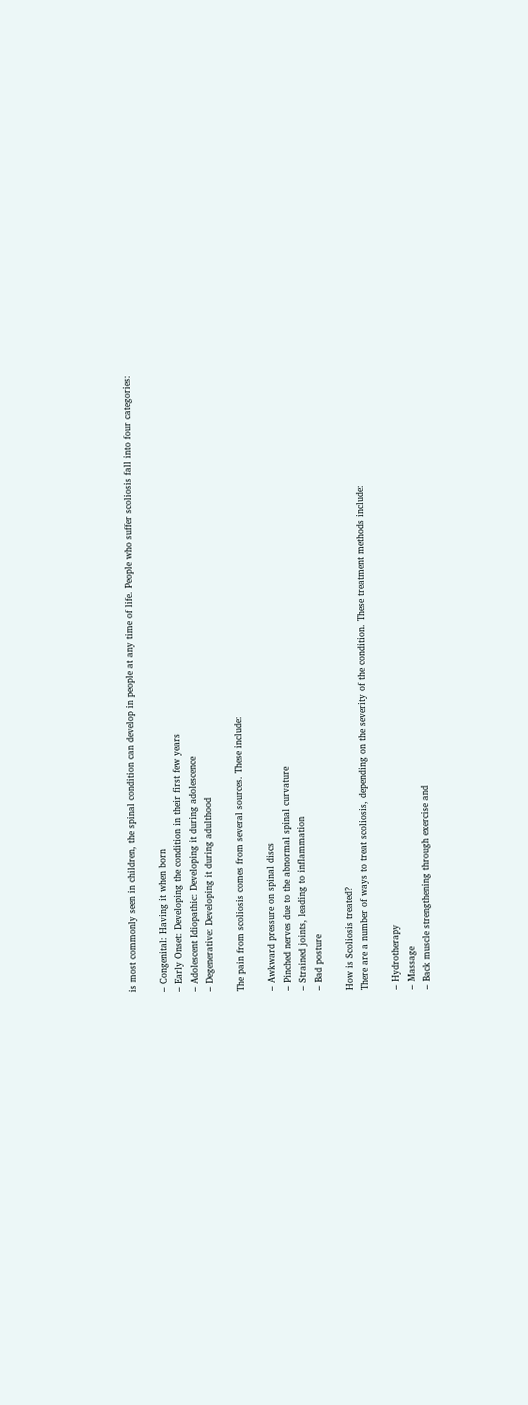is most commonly seen in children, the spinal condition can develop in people at any time of life. People who suffer scoliosis fall into four categories:

– Congenital: Having it when born
– Early Onset: Developing the condition in their first few years
– Adolescent Idiopathic: Developing it during adolescence
– Degenerative: Developing it during adulthood

The pain from scoliosis comes from several sources. These include:

– Awkward pressure on spinal discs
– Pinched nerves due to the abnormal spinal curvature
– Strained joints, leading to inflammation
– Bad posture

How is Scoliosis treated?
There are a number of ways to treat scoliosis, depending on the severity of the condition. These treatment methods include:

– Hydrotherapy
– Massage
– Back muscle strengthening through exercise and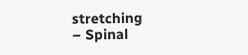stretching
– Spinal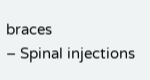braces
– Spinal injections